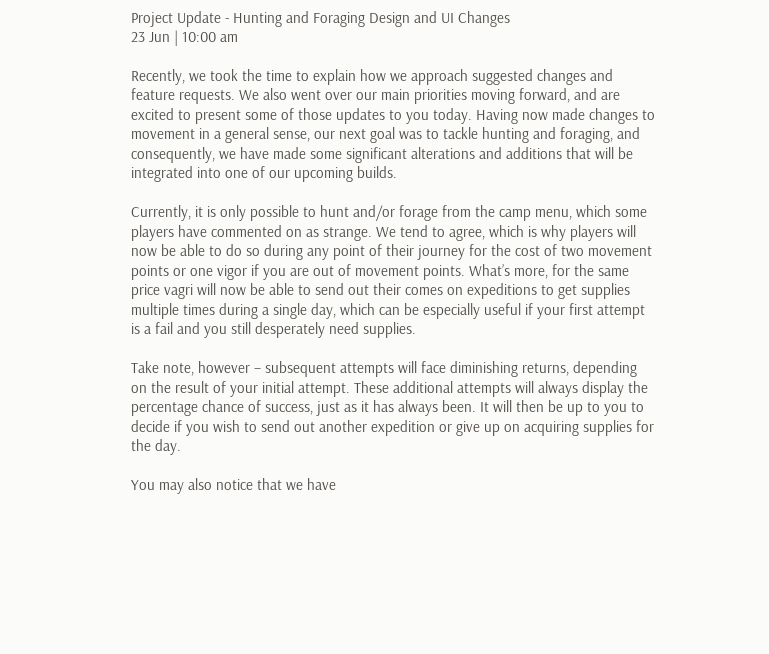Project Update - Hunting and Foraging Design and UI Changes
23 Jun | 10:00 am

Recently, we took the time to explain how we approach suggested changes and feature requests. We also went over our main priorities moving forward, and are excited to present some of those updates to you today. Having now made changes to movement in a general sense, our next goal was to tackle hunting and foraging, and consequently, we have made some significant alterations and additions that will be integrated into one of our upcoming builds.

Currently, it is only possible to hunt and/or forage from the camp menu, which some players have commented on as strange. We tend to agree, which is why players will now be able to do so during any point of their journey for the cost of two movement points or one vigor if you are out of movement points. What’s more, for the same price vagri will now be able to send out their comes on expeditions to get supplies multiple times during a single day, which can be especially useful if your first attempt is a fail and you still desperately need supplies.

Take note, however – subsequent attempts will face diminishing returns, depending on the result of your initial attempt. These additional attempts will always display the percentage chance of success, just as it has always been. It will then be up to you to decide if you wish to send out another expedition or give up on acquiring supplies for the day.

You may also notice that we have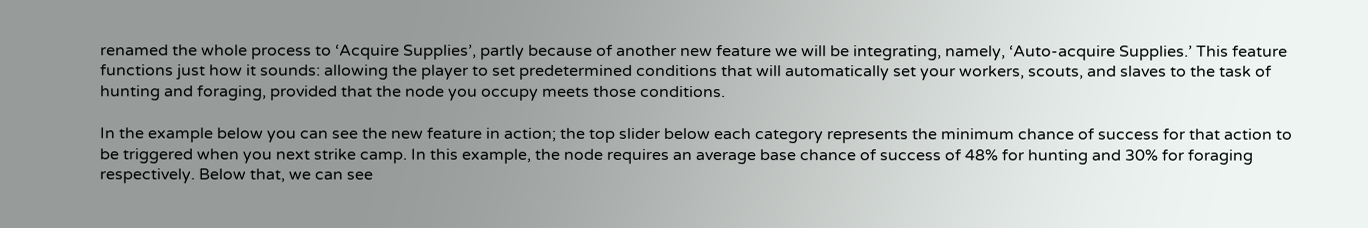renamed the whole process to ‘Acquire Supplies’, partly because of another new feature we will be integrating, namely, ‘Auto-acquire Supplies.’ This feature functions just how it sounds: allowing the player to set predetermined conditions that will automatically set your workers, scouts, and slaves to the task of hunting and foraging, provided that the node you occupy meets those conditions.

In the example below you can see the new feature in action; the top slider below each category represents the minimum chance of success for that action to be triggered when you next strike camp. In this example, the node requires an average base chance of success of 48% for hunting and 30% for foraging respectively. Below that, we can see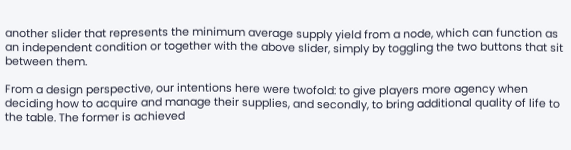another slider that represents the minimum average supply yield from a node, which can function as an independent condition or together with the above slider, simply by toggling the two buttons that sit between them.

From a design perspective, our intentions here were twofold: to give players more agency when deciding how to acquire and manage their supplies, and secondly, to bring additional quality of life to the table. The former is achieved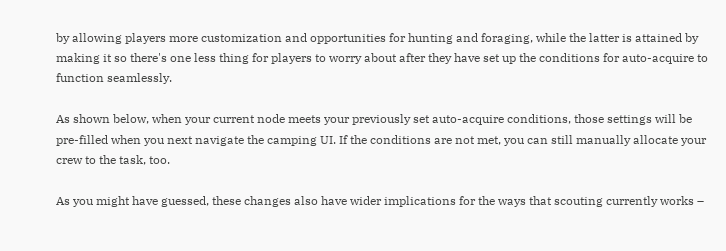by allowing players more customization and opportunities for hunting and foraging, while the latter is attained by making it so there's one less thing for players to worry about after they have set up the conditions for auto-acquire to function seamlessly.

As shown below, when your current node meets your previously set auto-acquire conditions, those settings will be pre-filled when you next navigate the camping UI. If the conditions are not met, you can still manually allocate your crew to the task, too.

As you might have guessed, these changes also have wider implications for the ways that scouting currently works –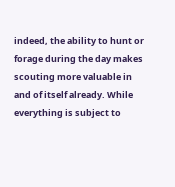indeed, the ability to hunt or forage during the day makes scouting more valuable in and of itself already. While everything is subject to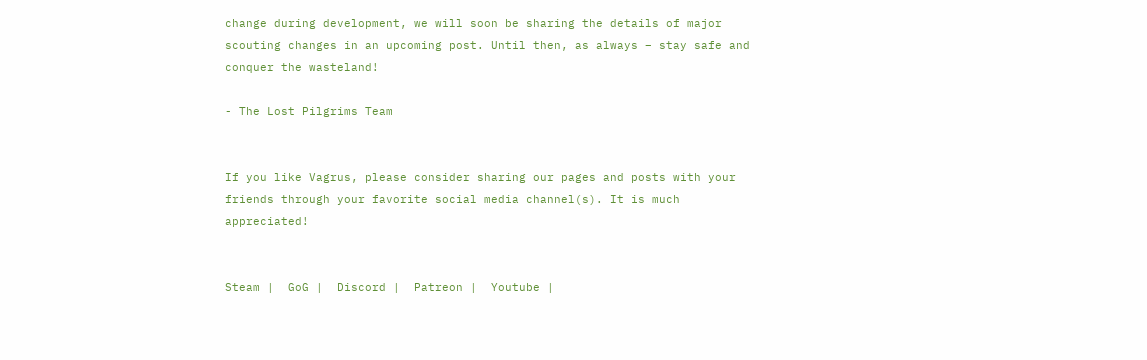change during development, we will soon be sharing the details of major scouting changes in an upcoming post. Until then, as always – stay safe and conquer the wasteland!

- The Lost Pilgrims Team


If you like Vagrus, please consider sharing our pages and posts with your friends through your favorite social media channel(s). It is much appreciated!


Steam |  GoG |  Discord |  Patreon |  Youtube |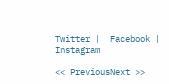Twitter |  Facebook |  Instagram

<< PreviousNext >>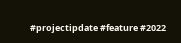#projectipdate #feature #2022